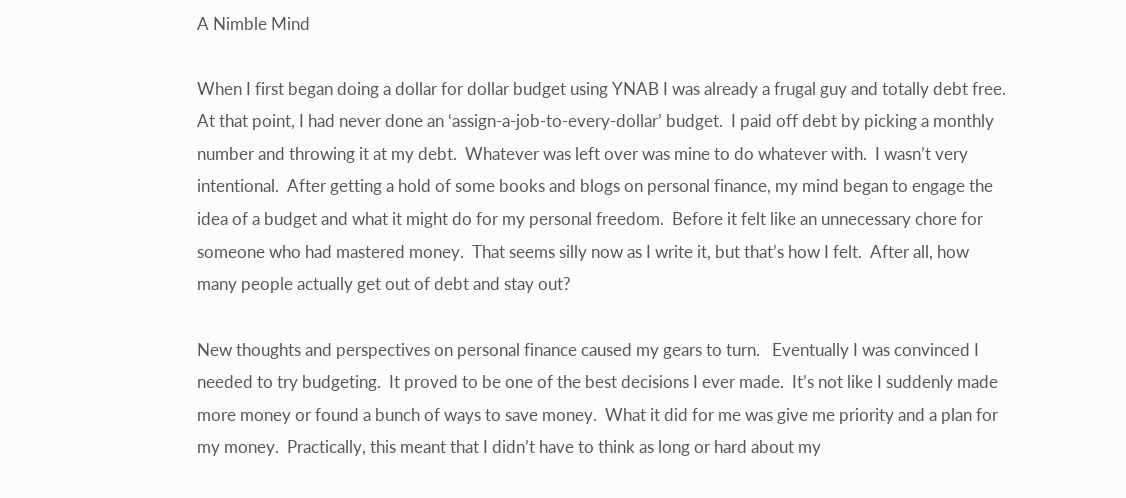A Nimble Mind

When I first began doing a dollar for dollar budget using YNAB I was already a frugal guy and totally debt free.  At that point, I had never done an ‘assign-a-job-to-every-dollar’ budget.  I paid off debt by picking a monthly number and throwing it at my debt.  Whatever was left over was mine to do whatever with.  I wasn’t very intentional.  After getting a hold of some books and blogs on personal finance, my mind began to engage the idea of a budget and what it might do for my personal freedom.  Before it felt like an unnecessary chore for someone who had mastered money.  That seems silly now as I write it, but that’s how I felt.  After all, how many people actually get out of debt and stay out?

New thoughts and perspectives on personal finance caused my gears to turn.   Eventually I was convinced I needed to try budgeting.  It proved to be one of the best decisions I ever made.  It’s not like I suddenly made more money or found a bunch of ways to save money.  What it did for me was give me priority and a plan for my money.  Practically, this meant that I didn’t have to think as long or hard about my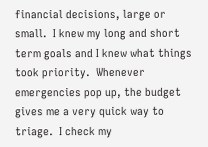financial decisions, large or small.  I knew my long and short term goals and I knew what things took priority.  Whenever emergencies pop up, the budget gives me a very quick way to triage.  I check my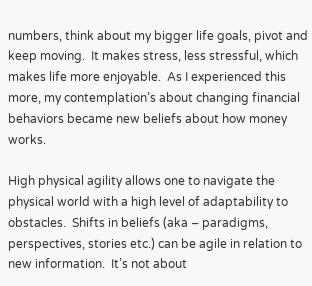numbers, think about my bigger life goals, pivot and keep moving.  It makes stress, less stressful, which makes life more enjoyable.  As I experienced this more, my contemplation’s about changing financial behaviors became new beliefs about how money works.

High physical agility allows one to navigate the physical world with a high level of adaptability to obstacles.  Shifts in beliefs (aka – paradigms, perspectives, stories etc.) can be agile in relation to new information.  It’s not about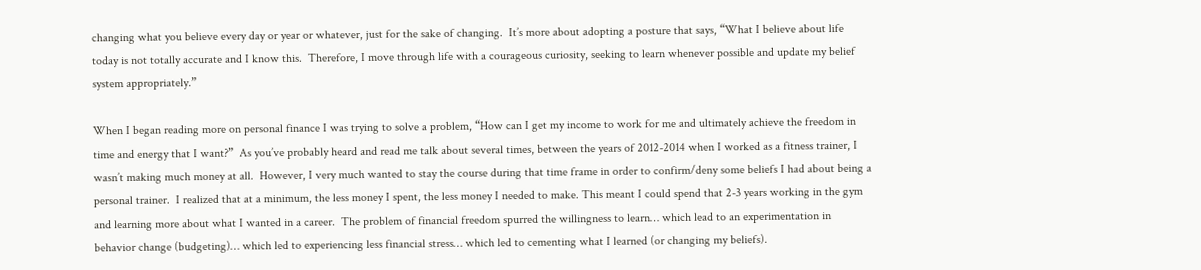changing what you believe every day or year or whatever, just for the sake of changing.  It’s more about adopting a posture that says, “What I believe about life today is not totally accurate and I know this.  Therefore, I move through life with a courageous curiosity, seeking to learn whenever possible and update my belief system appropriately.”

When I began reading more on personal finance I was trying to solve a problem, “How can I get my income to work for me and ultimately achieve the freedom in time and energy that I want?”  As you’ve probably heard and read me talk about several times, between the years of 2012-2014 when I worked as a fitness trainer, I wasn’t making much money at all.  However, I very much wanted to stay the course during that time frame in order to confirm/deny some beliefs I had about being a personal trainer.  I realized that at a minimum, the less money I spent, the less money I needed to make. This meant I could spend that 2-3 years working in the gym and learning more about what I wanted in a career.  The problem of financial freedom spurred the willingness to learn… which lead to an experimentation in behavior change (budgeting)… which led to experiencing less financial stress… which led to cementing what I learned (or changing my beliefs).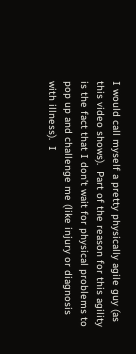I would call myself a pretty physically agile guy (as this video shows).  Part of the reason for this agility is the fact that I don’t wait for physical problems to pop up and challenge me (like injury or diagnosis with illness).  I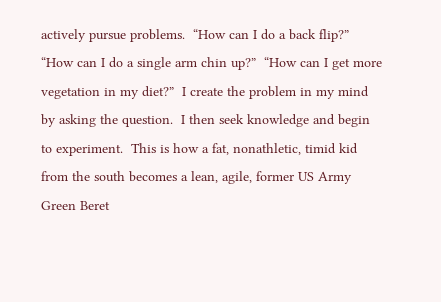actively pursue problems.  “How can I do a back flip?”  “How can I do a single arm chin up?”  “How can I get more vegetation in my diet?”  I create the problem in my mind by asking the question.  I then seek knowledge and begin to experiment.  This is how a fat, nonathletic, timid kid from the south becomes a lean, agile, former US Army Green Beret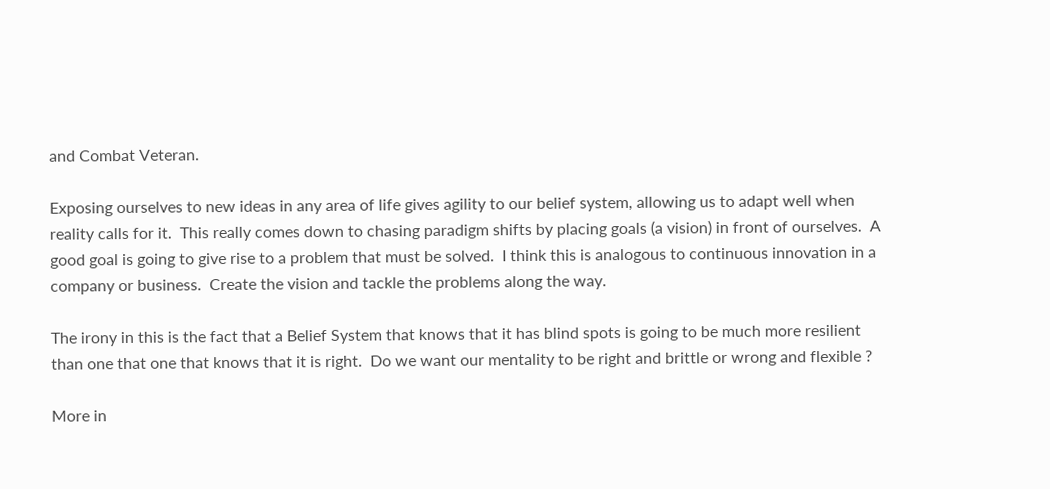and Combat Veteran.

Exposing ourselves to new ideas in any area of life gives agility to our belief system, allowing us to adapt well when reality calls for it.  This really comes down to chasing paradigm shifts by placing goals (a vision) in front of ourselves.  A good goal is going to give rise to a problem that must be solved.  I think this is analogous to continuous innovation in a company or business.  Create the vision and tackle the problems along the way.

The irony in this is the fact that a Belief System that knows that it has blind spots is going to be much more resilient than one that one that knows that it is right.  Do we want our mentality to be right and brittle or wrong and flexible ?

More in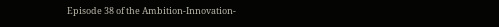Episode 38 of the Ambition-Innovation-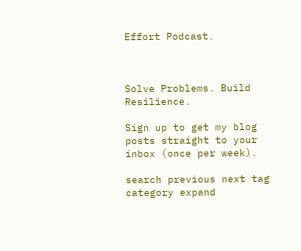Effort Podcast.



Solve Problems. Build Resilience.

Sign up to get my blog posts straight to your inbox (once per week).

search previous next tag category expand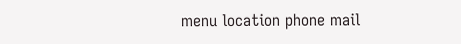menu location phone mail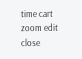time cart zoom edit close